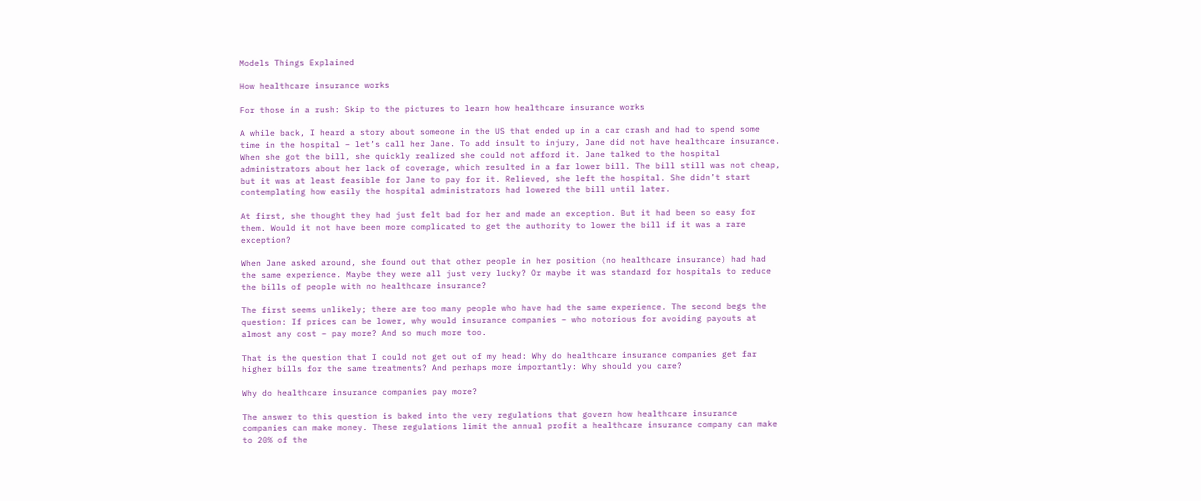Models Things Explained

How healthcare insurance works

For those in a rush: Skip to the pictures to learn how healthcare insurance works

A while back, I heard a story about someone in the US that ended up in a car crash and had to spend some time in the hospital – let’s call her Jane. To add insult to injury, Jane did not have healthcare insurance. When she got the bill, she quickly realized she could not afford it. Jane talked to the hospital administrators about her lack of coverage, which resulted in a far lower bill. The bill still was not cheap, but it was at least feasible for Jane to pay for it. Relieved, she left the hospital. She didn’t start contemplating how easily the hospital administrators had lowered the bill until later.

At first, she thought they had just felt bad for her and made an exception. But it had been so easy for them. Would it not have been more complicated to get the authority to lower the bill if it was a rare exception?

When Jane asked around, she found out that other people in her position (no healthcare insurance) had had the same experience. Maybe they were all just very lucky? Or maybe it was standard for hospitals to reduce the bills of people with no healthcare insurance?

The first seems unlikely; there are too many people who have had the same experience. The second begs the question: If prices can be lower, why would insurance companies – who notorious for avoiding payouts at almost any cost – pay more? And so much more too.

That is the question that I could not get out of my head: Why do healthcare insurance companies get far higher bills for the same treatments? And perhaps more importantly: Why should you care?

Why do healthcare insurance companies pay more?

The answer to this question is baked into the very regulations that govern how healthcare insurance companies can make money. These regulations limit the annual profit a healthcare insurance company can make to 20% of the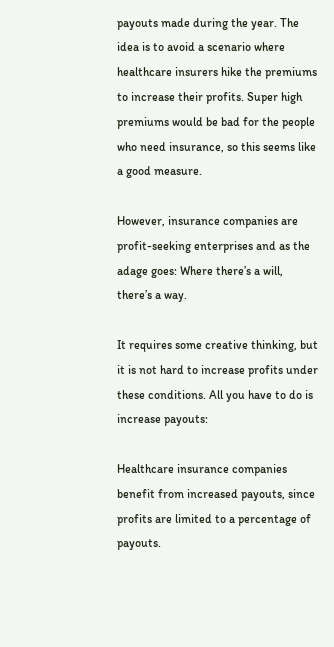payouts made during the year. The idea is to avoid a scenario where healthcare insurers hike the premiums to increase their profits. Super high premiums would be bad for the people who need insurance, so this seems like a good measure.

However, insurance companies are profit-seeking enterprises and as the adage goes: Where there’s a will, there’s a way.

It requires some creative thinking, but it is not hard to increase profits under these conditions. All you have to do is increase payouts:

Healthcare insurance companies benefit from increased payouts, since profits are limited to a percentage of payouts.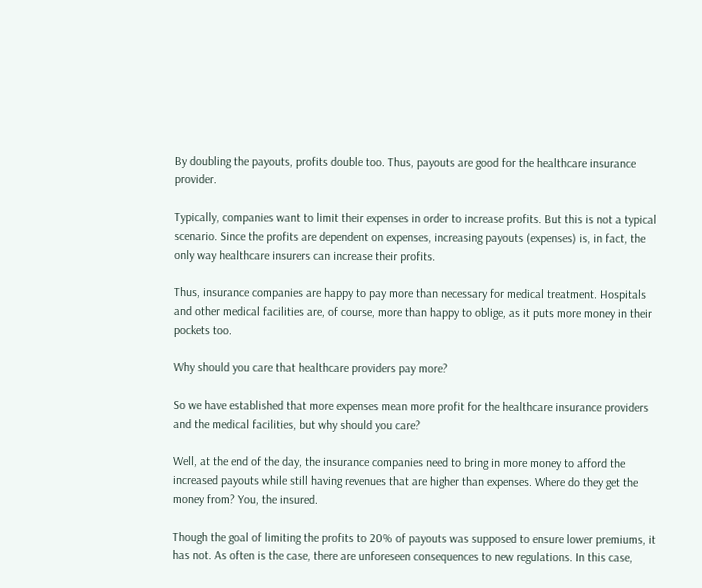By doubling the payouts, profits double too. Thus, payouts are good for the healthcare insurance provider.

Typically, companies want to limit their expenses in order to increase profits. But this is not a typical scenario. Since the profits are dependent on expenses, increasing payouts (expenses) is, in fact, the only way healthcare insurers can increase their profits.

Thus, insurance companies are happy to pay more than necessary for medical treatment. Hospitals and other medical facilities are, of course, more than happy to oblige, as it puts more money in their pockets too.

Why should you care that healthcare providers pay more?

So we have established that more expenses mean more profit for the healthcare insurance providers and the medical facilities, but why should you care?

Well, at the end of the day, the insurance companies need to bring in more money to afford the increased payouts while still having revenues that are higher than expenses. Where do they get the money from? You, the insured.

Though the goal of limiting the profits to 20% of payouts was supposed to ensure lower premiums, it has not. As often is the case, there are unforeseen consequences to new regulations. In this case,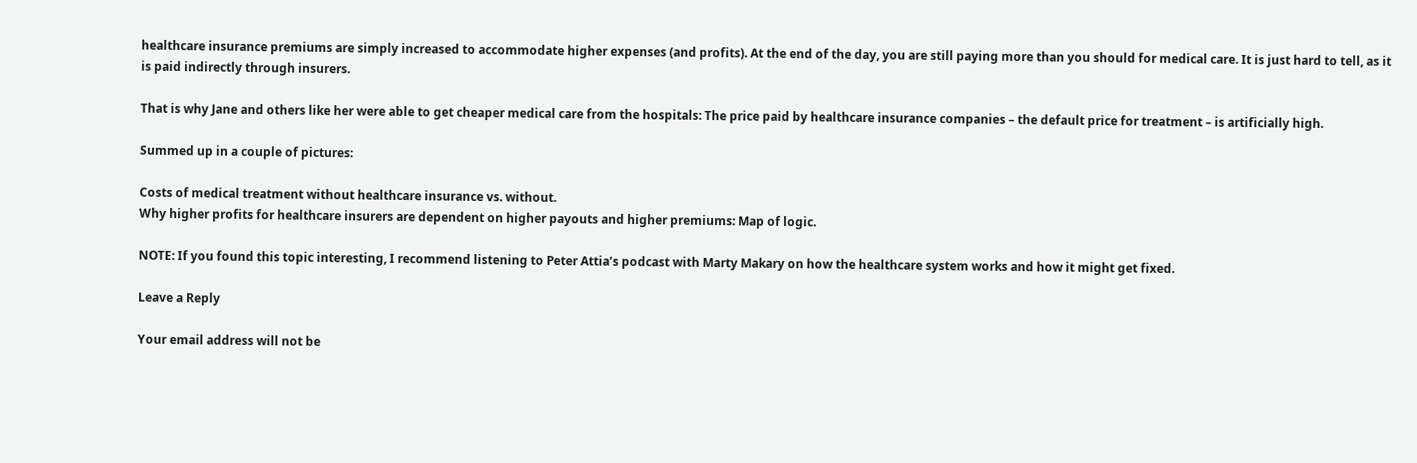healthcare insurance premiums are simply increased to accommodate higher expenses (and profits). At the end of the day, you are still paying more than you should for medical care. It is just hard to tell, as it is paid indirectly through insurers.

That is why Jane and others like her were able to get cheaper medical care from the hospitals: The price paid by healthcare insurance companies – the default price for treatment – is artificially high.

Summed up in a couple of pictures:

Costs of medical treatment without healthcare insurance vs. without.
Why higher profits for healthcare insurers are dependent on higher payouts and higher premiums: Map of logic.

NOTE: If you found this topic interesting, I recommend listening to Peter Attia’s podcast with Marty Makary on how the healthcare system works and how it might get fixed.

Leave a Reply

Your email address will not be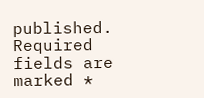published. Required fields are marked *